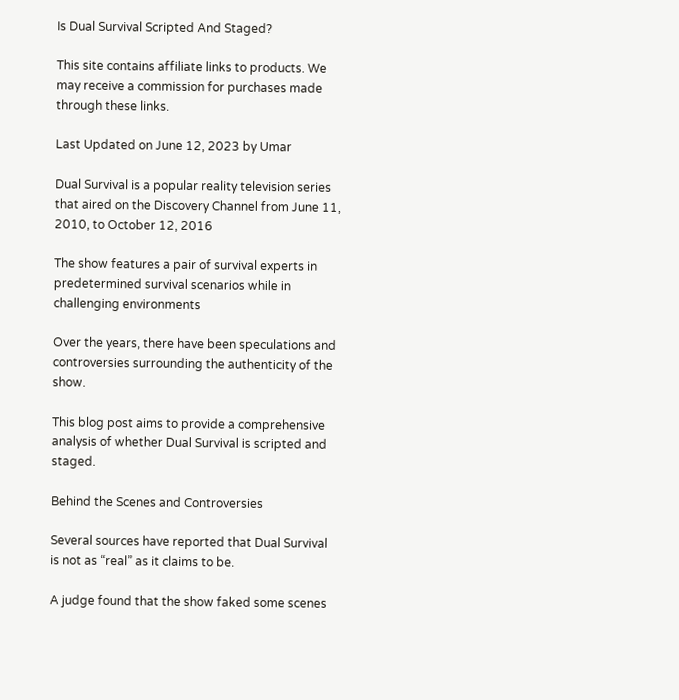Is Dual Survival Scripted And Staged?

This site contains affiliate links to products. We may receive a commission for purchases made through these links.

Last Updated on June 12, 2023 by Umar

Dual Survival is a popular reality television series that aired on the Discovery Channel from June 11, 2010, to October 12, 2016

The show features a pair of survival experts in predetermined survival scenarios while in challenging environments

Over the years, there have been speculations and controversies surrounding the authenticity of the show.

This blog post aims to provide a comprehensive analysis of whether Dual Survival is scripted and staged.

Behind the Scenes and Controversies

Several sources have reported that Dual Survival is not as “real” as it claims to be.

A judge found that the show faked some scenes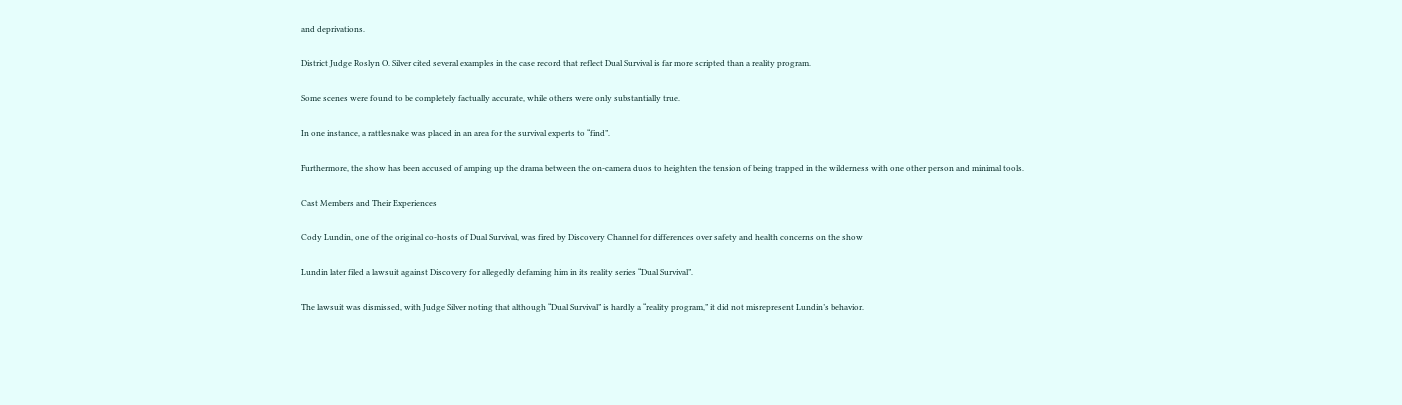and deprivations.

District Judge Roslyn O. Silver cited several examples in the case record that reflect Dual Survival is far more scripted than a reality program.

Some scenes were found to be completely factually accurate, while others were only substantially true.

In one instance, a rattlesnake was placed in an area for the survival experts to “find”.

Furthermore, the show has been accused of amping up the drama between the on-camera duos to heighten the tension of being trapped in the wilderness with one other person and minimal tools.

Cast Members and Their Experiences

Cody Lundin, one of the original co-hosts of Dual Survival, was fired by Discovery Channel for differences over safety and health concerns on the show

Lundin later filed a lawsuit against Discovery for allegedly defaming him in its reality series “Dual Survival”.

The lawsuit was dismissed, with Judge Silver noting that although “Dual Survival” is hardly a “reality program,” it did not misrepresent Lundin’s behavior.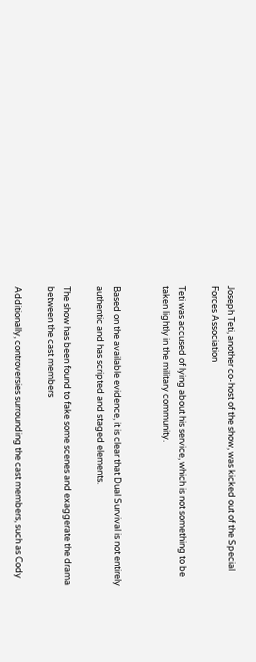Joseph Teti, another co-host of the show, was kicked out of the Special Forces Association

Teti was accused of lying about his service, which is not something to be taken lightly in the military community.


Based on the available evidence, it is clear that Dual Survival is not entirely authentic and has scripted and staged elements.

The show has been found to fake some scenes and exaggerate the drama between the cast members

Additionally, controversies surrounding the cast members, such as Cody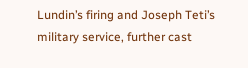Lundin’s firing and Joseph Teti’s military service, further cast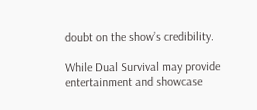doubt on the show’s credibility.

While Dual Survival may provide entertainment and showcase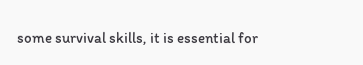some survival skills, it is essential for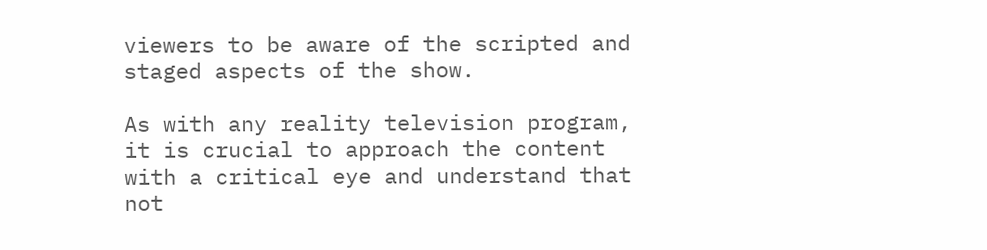viewers to be aware of the scripted and staged aspects of the show.

As with any reality television program, it is crucial to approach the content with a critical eye and understand that not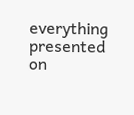everything presented on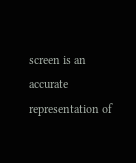screen is an accurate representation of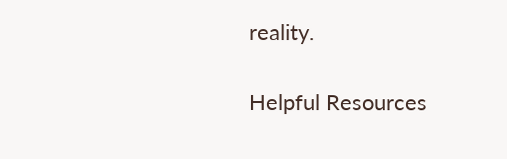reality.

Helpful Resources